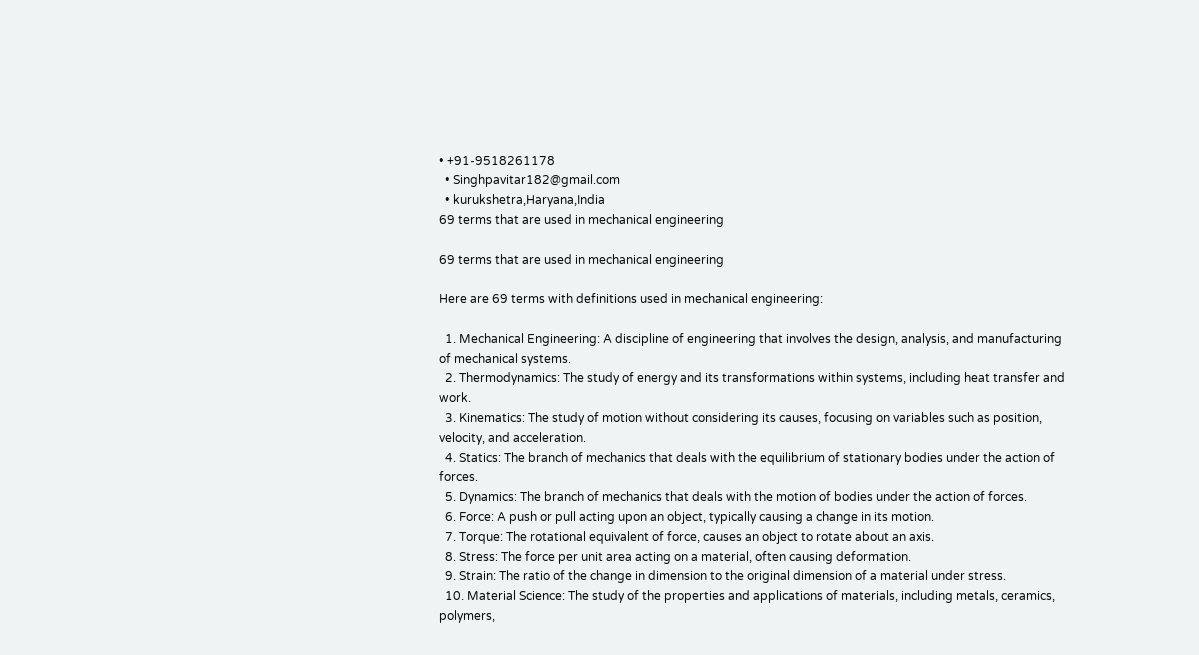• +91-9518261178
  • Singhpavitar182@gmail.com
  • kurukshetra,Haryana,India
69 terms that are used in mechanical engineering

69 terms that are used in mechanical engineering

Here are 69 terms with definitions used in mechanical engineering:

  1. Mechanical Engineering: A discipline of engineering that involves the design, analysis, and manufacturing of mechanical systems.
  2. Thermodynamics: The study of energy and its transformations within systems, including heat transfer and work.
  3. Kinematics: The study of motion without considering its causes, focusing on variables such as position, velocity, and acceleration.
  4. Statics: The branch of mechanics that deals with the equilibrium of stationary bodies under the action of forces.
  5. Dynamics: The branch of mechanics that deals with the motion of bodies under the action of forces.
  6. Force: A push or pull acting upon an object, typically causing a change in its motion.
  7. Torque: The rotational equivalent of force, causes an object to rotate about an axis.
  8. Stress: The force per unit area acting on a material, often causing deformation.
  9. Strain: The ratio of the change in dimension to the original dimension of a material under stress.
  10. Material Science: The study of the properties and applications of materials, including metals, ceramics, polymers,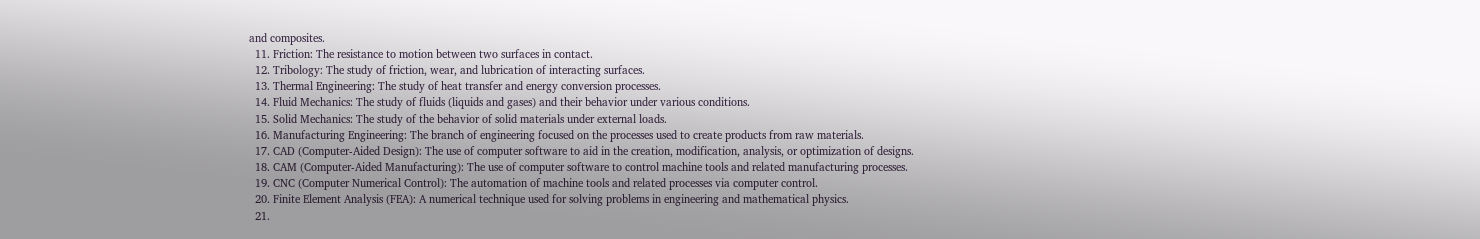and composites.
  11. Friction: The resistance to motion between two surfaces in contact.
  12. Tribology: The study of friction, wear, and lubrication of interacting surfaces.
  13. Thermal Engineering: The study of heat transfer and energy conversion processes.
  14. Fluid Mechanics: The study of fluids (liquids and gases) and their behavior under various conditions.
  15. Solid Mechanics: The study of the behavior of solid materials under external loads.
  16. Manufacturing Engineering: The branch of engineering focused on the processes used to create products from raw materials.
  17. CAD (Computer-Aided Design): The use of computer software to aid in the creation, modification, analysis, or optimization of designs.
  18. CAM (Computer-Aided Manufacturing): The use of computer software to control machine tools and related manufacturing processes.
  19. CNC (Computer Numerical Control): The automation of machine tools and related processes via computer control.
  20. Finite Element Analysis (FEA): A numerical technique used for solving problems in engineering and mathematical physics.
  21.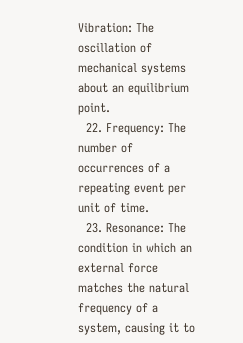Vibration: The oscillation of mechanical systems about an equilibrium point.
  22. Frequency: The number of occurrences of a repeating event per unit of time.
  23. Resonance: The condition in which an external force matches the natural frequency of a system, causing it to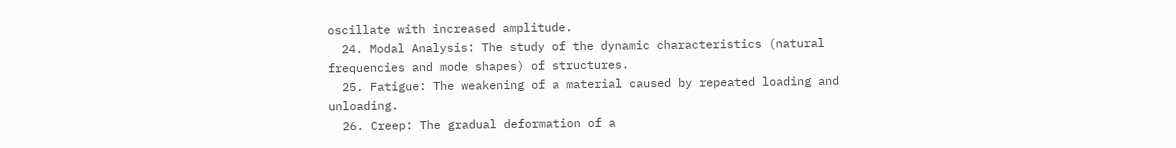oscillate with increased amplitude.
  24. Modal Analysis: The study of the dynamic characteristics (natural frequencies and mode shapes) of structures.
  25. Fatigue: The weakening of a material caused by repeated loading and unloading.
  26. Creep: The gradual deformation of a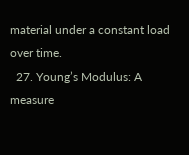material under a constant load over time.
  27. Young’s Modulus: A measure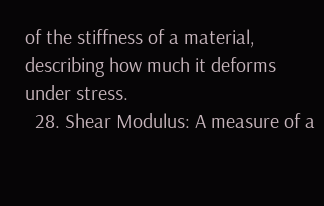of the stiffness of a material, describing how much it deforms under stress.
  28. Shear Modulus: A measure of a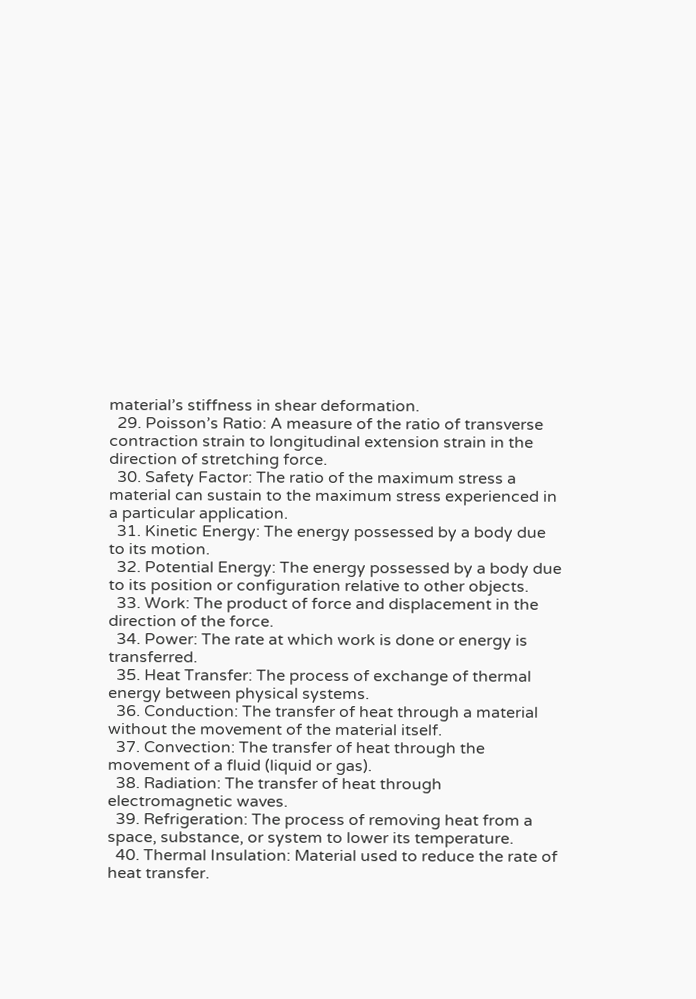material’s stiffness in shear deformation.
  29. Poisson’s Ratio: A measure of the ratio of transverse contraction strain to longitudinal extension strain in the direction of stretching force.
  30. Safety Factor: The ratio of the maximum stress a material can sustain to the maximum stress experienced in a particular application.
  31. Kinetic Energy: The energy possessed by a body due to its motion.
  32. Potential Energy: The energy possessed by a body due to its position or configuration relative to other objects.
  33. Work: The product of force and displacement in the direction of the force.
  34. Power: The rate at which work is done or energy is transferred.
  35. Heat Transfer: The process of exchange of thermal energy between physical systems.
  36. Conduction: The transfer of heat through a material without the movement of the material itself.
  37. Convection: The transfer of heat through the movement of a fluid (liquid or gas).
  38. Radiation: The transfer of heat through electromagnetic waves.
  39. Refrigeration: The process of removing heat from a space, substance, or system to lower its temperature.
  40. Thermal Insulation: Material used to reduce the rate of heat transfer.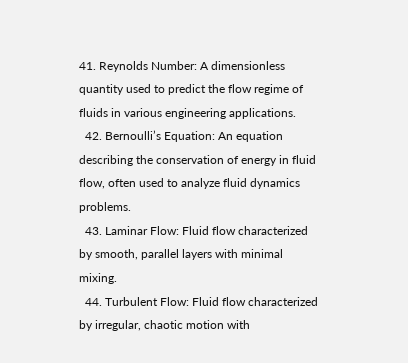41. Reynolds Number: A dimensionless quantity used to predict the flow regime of fluids in various engineering applications.
  42. Bernoulli’s Equation: An equation describing the conservation of energy in fluid flow, often used to analyze fluid dynamics problems.
  43. Laminar Flow: Fluid flow characterized by smooth, parallel layers with minimal mixing.
  44. Turbulent Flow: Fluid flow characterized by irregular, chaotic motion with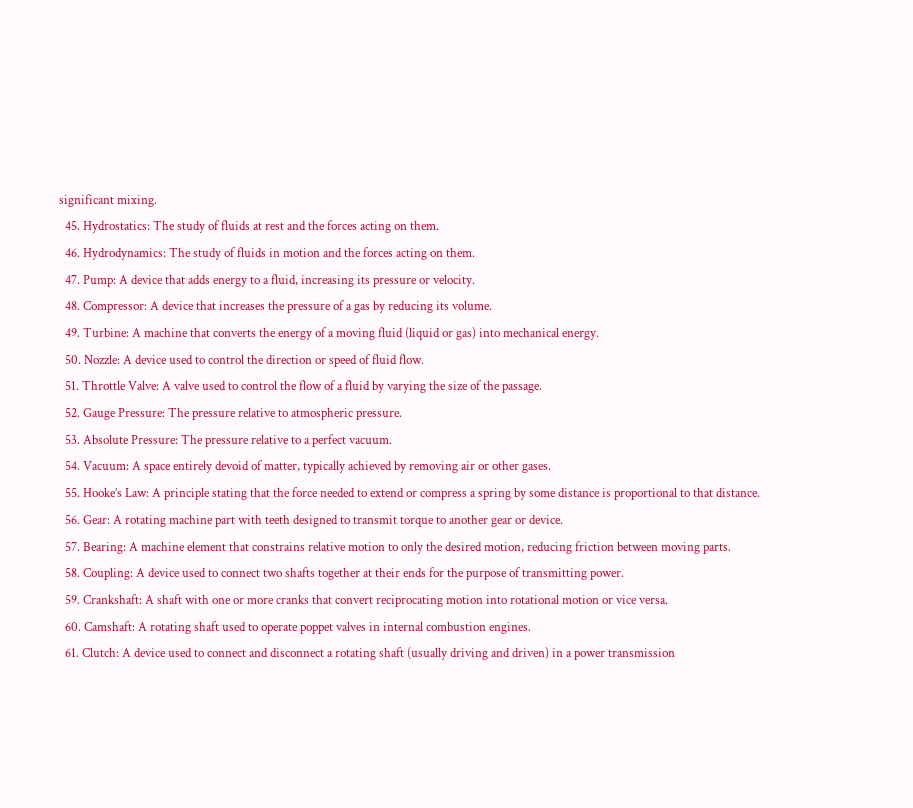significant mixing.
  45. Hydrostatics: The study of fluids at rest and the forces acting on them.
  46. Hydrodynamics: The study of fluids in motion and the forces acting on them.
  47. Pump: A device that adds energy to a fluid, increasing its pressure or velocity.
  48. Compressor: A device that increases the pressure of a gas by reducing its volume.
  49. Turbine: A machine that converts the energy of a moving fluid (liquid or gas) into mechanical energy.
  50. Nozzle: A device used to control the direction or speed of fluid flow.
  51. Throttle Valve: A valve used to control the flow of a fluid by varying the size of the passage.
  52. Gauge Pressure: The pressure relative to atmospheric pressure.
  53. Absolute Pressure: The pressure relative to a perfect vacuum.
  54. Vacuum: A space entirely devoid of matter, typically achieved by removing air or other gases.
  55. Hooke’s Law: A principle stating that the force needed to extend or compress a spring by some distance is proportional to that distance.
  56. Gear: A rotating machine part with teeth designed to transmit torque to another gear or device.
  57. Bearing: A machine element that constrains relative motion to only the desired motion, reducing friction between moving parts.
  58. Coupling: A device used to connect two shafts together at their ends for the purpose of transmitting power.
  59. Crankshaft: A shaft with one or more cranks that convert reciprocating motion into rotational motion or vice versa.
  60. Camshaft: A rotating shaft used to operate poppet valves in internal combustion engines.
  61. Clutch: A device used to connect and disconnect a rotating shaft (usually driving and driven) in a power transmission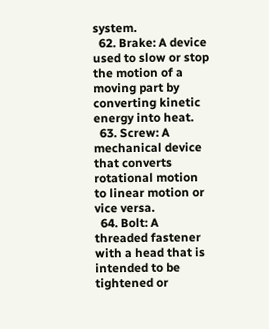system.
  62. Brake: A device used to slow or stop the motion of a moving part by converting kinetic energy into heat.
  63. Screw: A mechanical device that converts rotational motion to linear motion or vice versa.
  64. Bolt: A threaded fastener with a head that is intended to be tightened or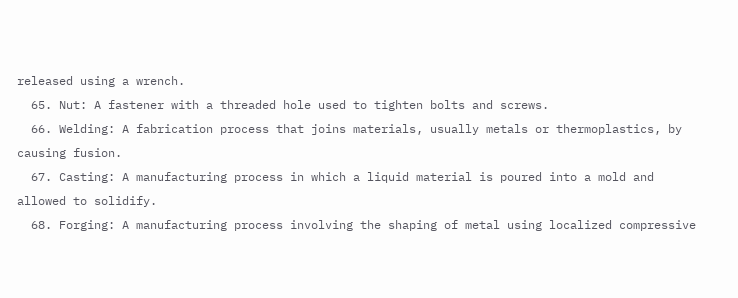released using a wrench.
  65. Nut: A fastener with a threaded hole used to tighten bolts and screws.
  66. Welding: A fabrication process that joins materials, usually metals or thermoplastics, by causing fusion.
  67. Casting: A manufacturing process in which a liquid material is poured into a mold and allowed to solidify.
  68. Forging: A manufacturing process involving the shaping of metal using localized compressive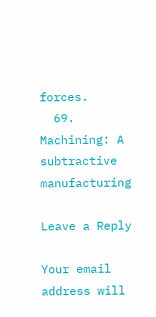forces.
  69. Machining: A subtractive manufacturing

Leave a Reply

Your email address will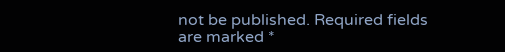not be published. Required fields are marked *